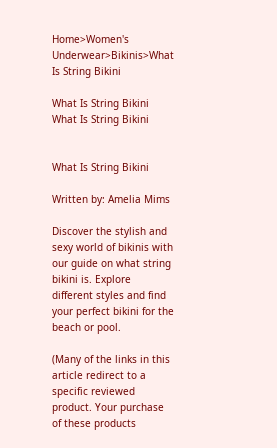Home>Women's Underwear>Bikinis>What Is String Bikini

What Is String Bikini What Is String Bikini


What Is String Bikini

Written by: Amelia Mims

Discover the stylish and sexy world of bikinis with our guide on what string bikini is. Explore different styles and find your perfect bikini for the beach or pool.

(Many of the links in this article redirect to a specific reviewed product. Your purchase of these products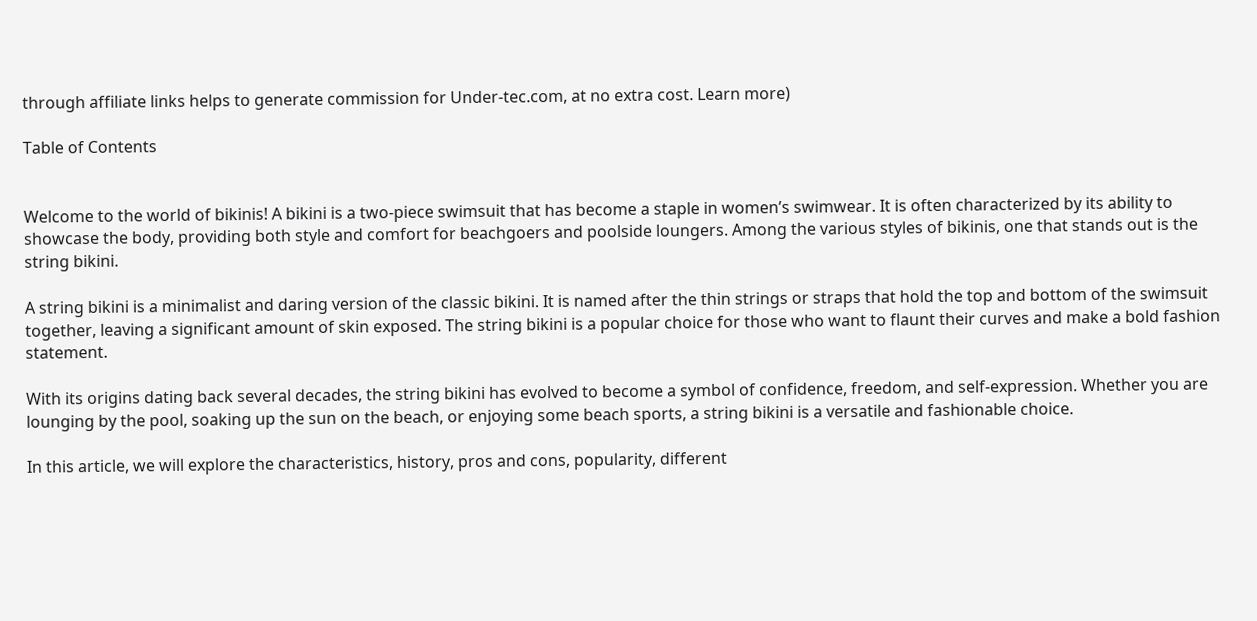through affiliate links helps to generate commission for Under-tec.com, at no extra cost. Learn more)

Table of Contents


Welcome to the world of bikinis! A bikini is a two-piece swimsuit that has become a staple in women’s swimwear. It is often characterized by its ability to showcase the body, providing both style and comfort for beachgoers and poolside loungers. Among the various styles of bikinis, one that stands out is the string bikini.

A string bikini is a minimalist and daring version of the classic bikini. It is named after the thin strings or straps that hold the top and bottom of the swimsuit together, leaving a significant amount of skin exposed. The string bikini is a popular choice for those who want to flaunt their curves and make a bold fashion statement.

With its origins dating back several decades, the string bikini has evolved to become a symbol of confidence, freedom, and self-expression. Whether you are lounging by the pool, soaking up the sun on the beach, or enjoying some beach sports, a string bikini is a versatile and fashionable choice.

In this article, we will explore the characteristics, history, pros and cons, popularity, different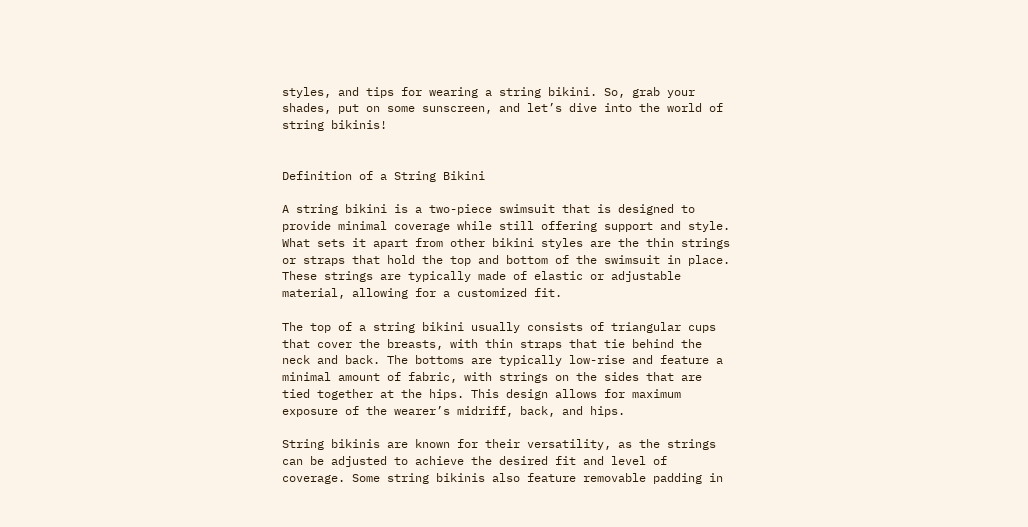styles, and tips for wearing a string bikini. So, grab your shades, put on some sunscreen, and let’s dive into the world of string bikinis!


Definition of a String Bikini

A string bikini is a two-piece swimsuit that is designed to provide minimal coverage while still offering support and style. What sets it apart from other bikini styles are the thin strings or straps that hold the top and bottom of the swimsuit in place. These strings are typically made of elastic or adjustable material, allowing for a customized fit.

The top of a string bikini usually consists of triangular cups that cover the breasts, with thin straps that tie behind the neck and back. The bottoms are typically low-rise and feature a minimal amount of fabric, with strings on the sides that are tied together at the hips. This design allows for maximum exposure of the wearer’s midriff, back, and hips.

String bikinis are known for their versatility, as the strings can be adjusted to achieve the desired fit and level of coverage. Some string bikinis also feature removable padding in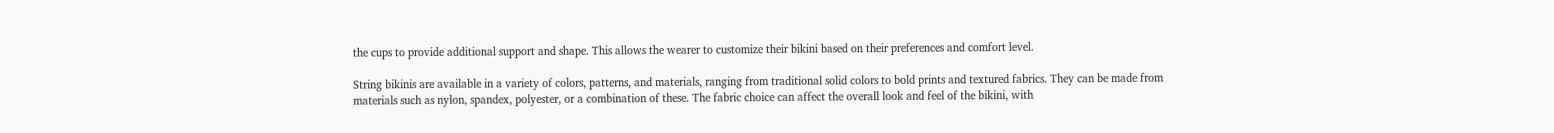the cups to provide additional support and shape. This allows the wearer to customize their bikini based on their preferences and comfort level.

String bikinis are available in a variety of colors, patterns, and materials, ranging from traditional solid colors to bold prints and textured fabrics. They can be made from materials such as nylon, spandex, polyester, or a combination of these. The fabric choice can affect the overall look and feel of the bikini, with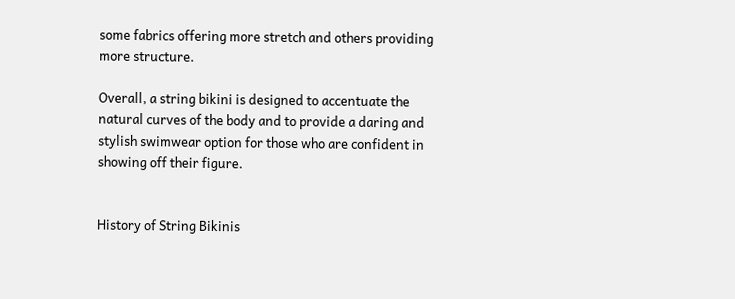some fabrics offering more stretch and others providing more structure.

Overall, a string bikini is designed to accentuate the natural curves of the body and to provide a daring and stylish swimwear option for those who are confident in showing off their figure.


History of String Bikinis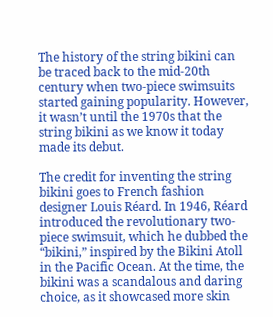The history of the string bikini can be traced back to the mid-20th century when two-piece swimsuits started gaining popularity. However, it wasn’t until the 1970s that the string bikini as we know it today made its debut.

The credit for inventing the string bikini goes to French fashion designer Louis Réard. In 1946, Réard introduced the revolutionary two-piece swimsuit, which he dubbed the “bikini,” inspired by the Bikini Atoll in the Pacific Ocean. At the time, the bikini was a scandalous and daring choice, as it showcased more skin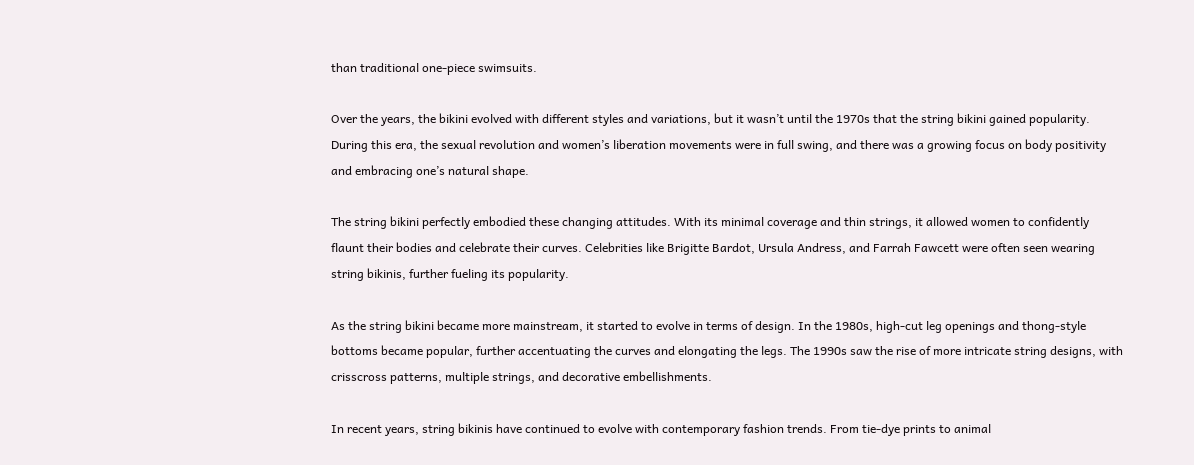than traditional one-piece swimsuits.

Over the years, the bikini evolved with different styles and variations, but it wasn’t until the 1970s that the string bikini gained popularity. During this era, the sexual revolution and women’s liberation movements were in full swing, and there was a growing focus on body positivity and embracing one’s natural shape.

The string bikini perfectly embodied these changing attitudes. With its minimal coverage and thin strings, it allowed women to confidently flaunt their bodies and celebrate their curves. Celebrities like Brigitte Bardot, Ursula Andress, and Farrah Fawcett were often seen wearing string bikinis, further fueling its popularity.

As the string bikini became more mainstream, it started to evolve in terms of design. In the 1980s, high-cut leg openings and thong-style bottoms became popular, further accentuating the curves and elongating the legs. The 1990s saw the rise of more intricate string designs, with crisscross patterns, multiple strings, and decorative embellishments.

In recent years, string bikinis have continued to evolve with contemporary fashion trends. From tie-dye prints to animal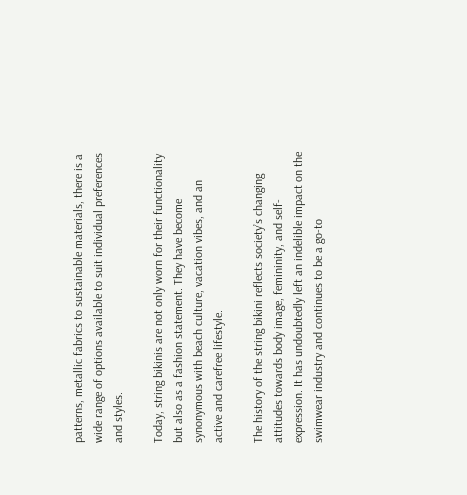patterns, metallic fabrics to sustainable materials, there is a wide range of options available to suit individual preferences and styles.

Today, string bikinis are not only worn for their functionality but also as a fashion statement. They have become synonymous with beach culture, vacation vibes, and an active and carefree lifestyle.

The history of the string bikini reflects society’s changing attitudes towards body image, femininity, and self-expression. It has undoubtedly left an indelible impact on the swimwear industry and continues to be a go-to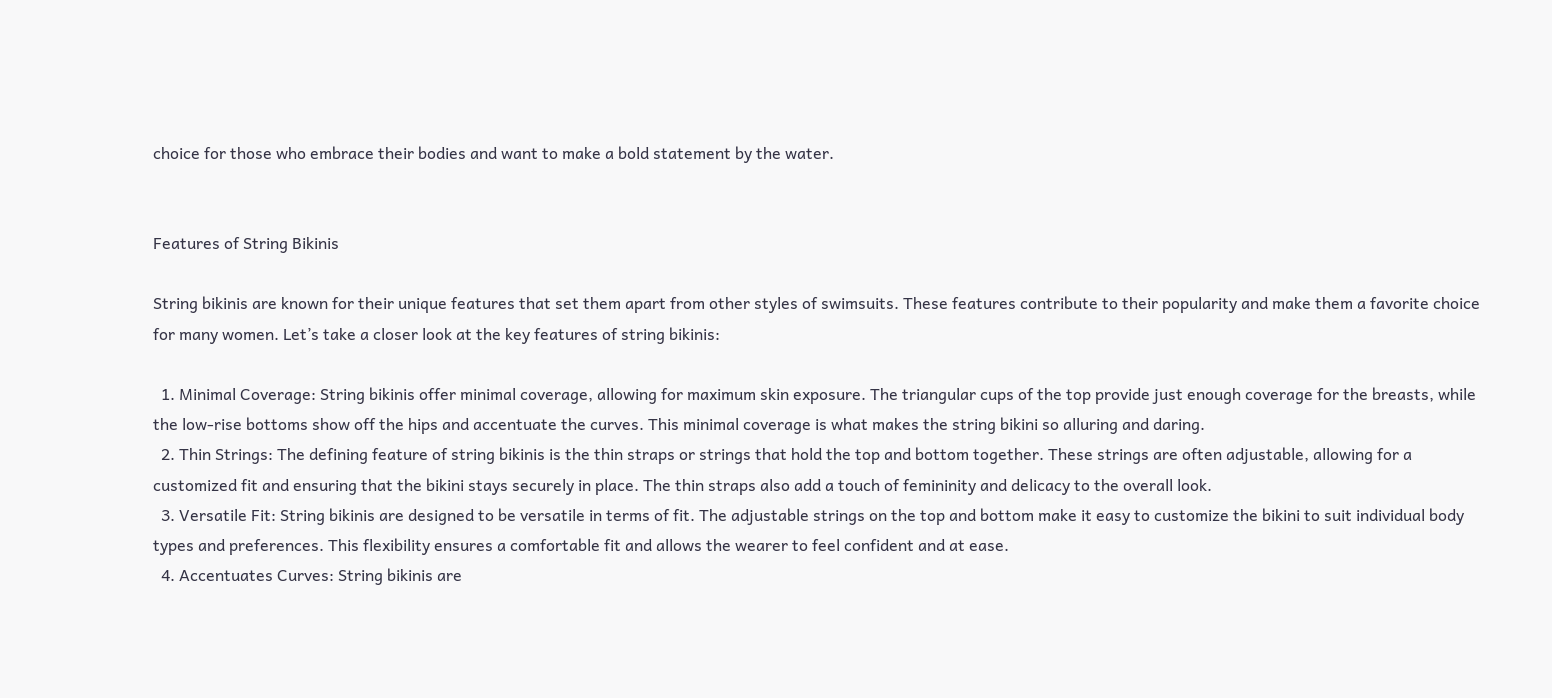choice for those who embrace their bodies and want to make a bold statement by the water.


Features of String Bikinis

String bikinis are known for their unique features that set them apart from other styles of swimsuits. These features contribute to their popularity and make them a favorite choice for many women. Let’s take a closer look at the key features of string bikinis:

  1. Minimal Coverage: String bikinis offer minimal coverage, allowing for maximum skin exposure. The triangular cups of the top provide just enough coverage for the breasts, while the low-rise bottoms show off the hips and accentuate the curves. This minimal coverage is what makes the string bikini so alluring and daring.
  2. Thin Strings: The defining feature of string bikinis is the thin straps or strings that hold the top and bottom together. These strings are often adjustable, allowing for a customized fit and ensuring that the bikini stays securely in place. The thin straps also add a touch of femininity and delicacy to the overall look.
  3. Versatile Fit: String bikinis are designed to be versatile in terms of fit. The adjustable strings on the top and bottom make it easy to customize the bikini to suit individual body types and preferences. This flexibility ensures a comfortable fit and allows the wearer to feel confident and at ease.
  4. Accentuates Curves: String bikinis are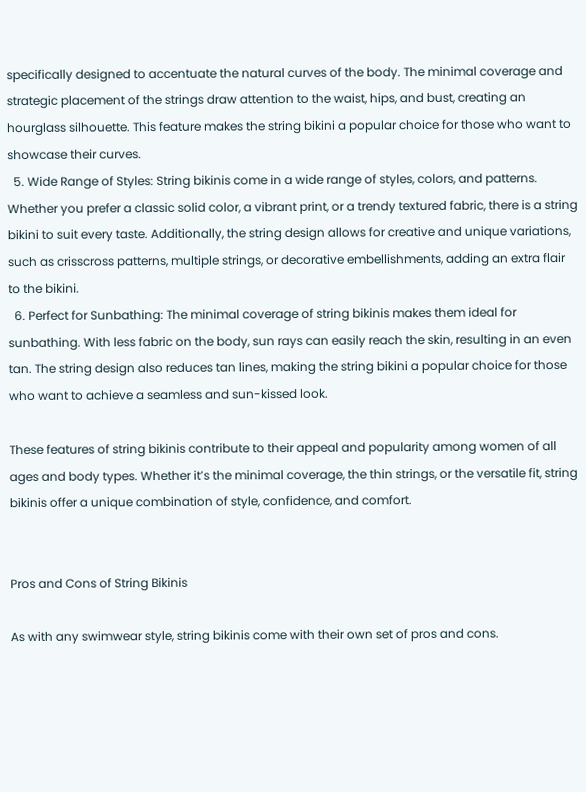specifically designed to accentuate the natural curves of the body. The minimal coverage and strategic placement of the strings draw attention to the waist, hips, and bust, creating an hourglass silhouette. This feature makes the string bikini a popular choice for those who want to showcase their curves.
  5. Wide Range of Styles: String bikinis come in a wide range of styles, colors, and patterns. Whether you prefer a classic solid color, a vibrant print, or a trendy textured fabric, there is a string bikini to suit every taste. Additionally, the string design allows for creative and unique variations, such as crisscross patterns, multiple strings, or decorative embellishments, adding an extra flair to the bikini.
  6. Perfect for Sunbathing: The minimal coverage of string bikinis makes them ideal for sunbathing. With less fabric on the body, sun rays can easily reach the skin, resulting in an even tan. The string design also reduces tan lines, making the string bikini a popular choice for those who want to achieve a seamless and sun-kissed look.

These features of string bikinis contribute to their appeal and popularity among women of all ages and body types. Whether it’s the minimal coverage, the thin strings, or the versatile fit, string bikinis offer a unique combination of style, confidence, and comfort.


Pros and Cons of String Bikinis

As with any swimwear style, string bikinis come with their own set of pros and cons.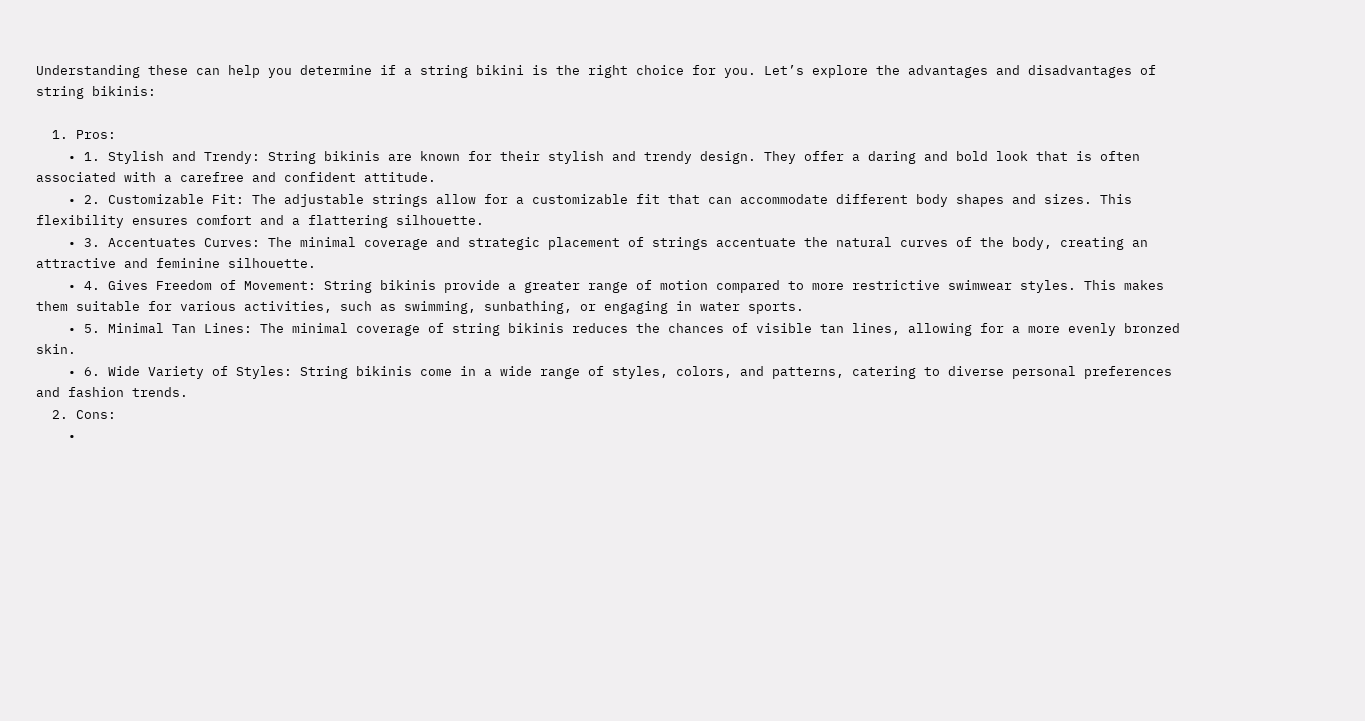Understanding these can help you determine if a string bikini is the right choice for you. Let’s explore the advantages and disadvantages of string bikinis:

  1. Pros:
    • 1. Stylish and Trendy: String bikinis are known for their stylish and trendy design. They offer a daring and bold look that is often associated with a carefree and confident attitude.
    • 2. Customizable Fit: The adjustable strings allow for a customizable fit that can accommodate different body shapes and sizes. This flexibility ensures comfort and a flattering silhouette.
    • 3. Accentuates Curves: The minimal coverage and strategic placement of strings accentuate the natural curves of the body, creating an attractive and feminine silhouette.
    • 4. Gives Freedom of Movement: String bikinis provide a greater range of motion compared to more restrictive swimwear styles. This makes them suitable for various activities, such as swimming, sunbathing, or engaging in water sports.
    • 5. Minimal Tan Lines: The minimal coverage of string bikinis reduces the chances of visible tan lines, allowing for a more evenly bronzed skin.
    • 6. Wide Variety of Styles: String bikinis come in a wide range of styles, colors, and patterns, catering to diverse personal preferences and fashion trends.
  2. Cons:
    •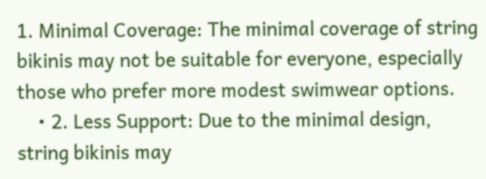1. Minimal Coverage: The minimal coverage of string bikinis may not be suitable for everyone, especially those who prefer more modest swimwear options.
    • 2. Less Support: Due to the minimal design, string bikinis may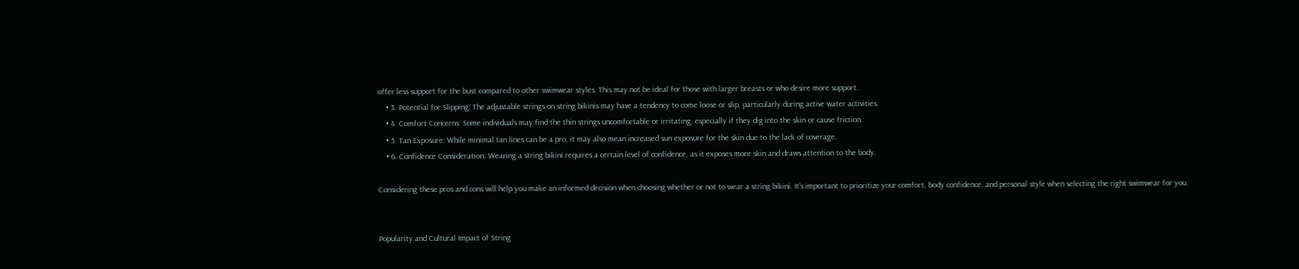offer less support for the bust compared to other swimwear styles. This may not be ideal for those with larger breasts or who desire more support.
    • 3. Potential for Slipping: The adjustable strings on string bikinis may have a tendency to come loose or slip, particularly during active water activities.
    • 4. Comfort Concerns: Some individuals may find the thin strings uncomfortable or irritating, especially if they dig into the skin or cause friction.
    • 5. Tan Exposure: While minimal tan lines can be a pro, it may also mean increased sun exposure for the skin due to the lack of coverage.
    • 6. Confidence Consideration: Wearing a string bikini requires a certain level of confidence, as it exposes more skin and draws attention to the body.

Considering these pros and cons will help you make an informed decision when choosing whether or not to wear a string bikini. It’s important to prioritize your comfort, body confidence, and personal style when selecting the right swimwear for you.


Popularity and Cultural Impact of String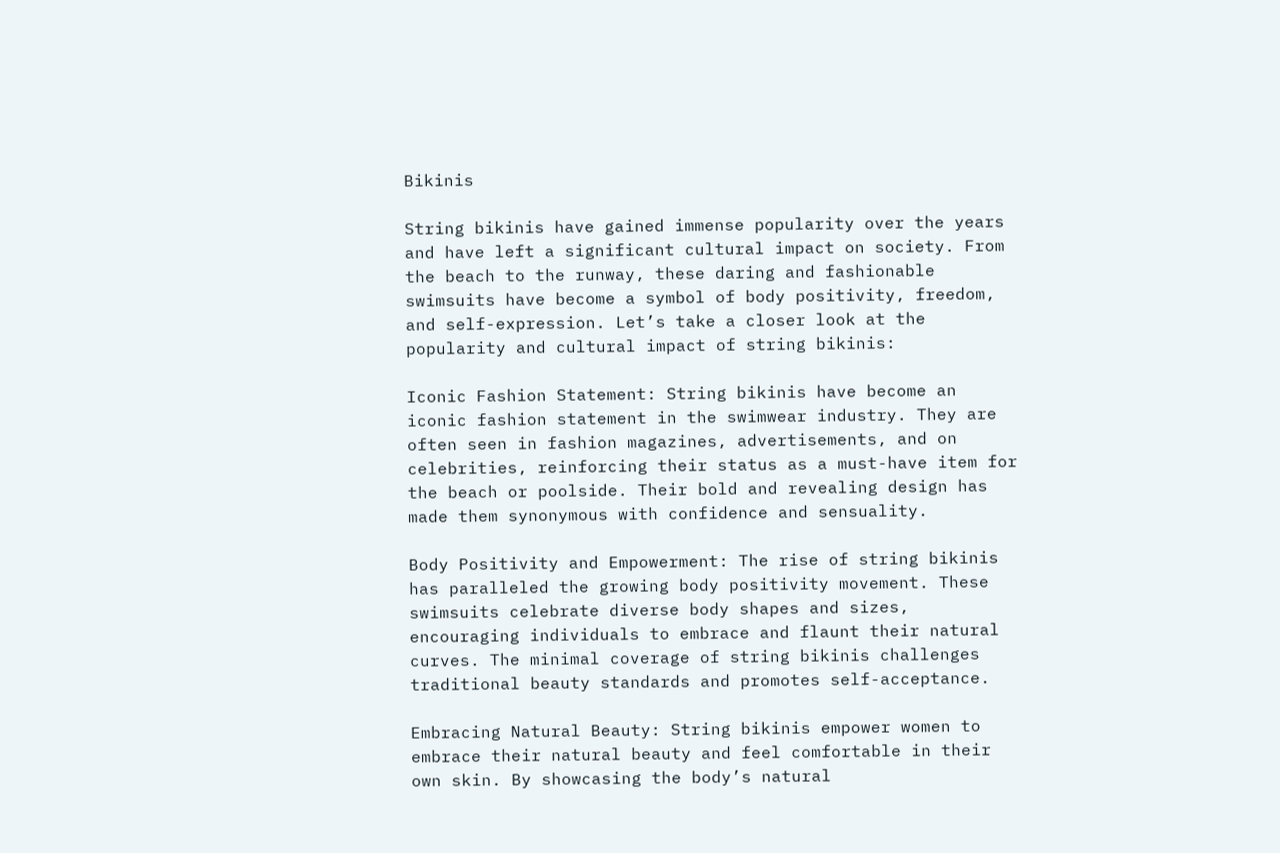Bikinis

String bikinis have gained immense popularity over the years and have left a significant cultural impact on society. From the beach to the runway, these daring and fashionable swimsuits have become a symbol of body positivity, freedom, and self-expression. Let’s take a closer look at the popularity and cultural impact of string bikinis:

Iconic Fashion Statement: String bikinis have become an iconic fashion statement in the swimwear industry. They are often seen in fashion magazines, advertisements, and on celebrities, reinforcing their status as a must-have item for the beach or poolside. Their bold and revealing design has made them synonymous with confidence and sensuality.

Body Positivity and Empowerment: The rise of string bikinis has paralleled the growing body positivity movement. These swimsuits celebrate diverse body shapes and sizes, encouraging individuals to embrace and flaunt their natural curves. The minimal coverage of string bikinis challenges traditional beauty standards and promotes self-acceptance.

Embracing Natural Beauty: String bikinis empower women to embrace their natural beauty and feel comfortable in their own skin. By showcasing the body’s natural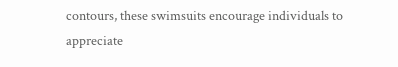contours, these swimsuits encourage individuals to appreciate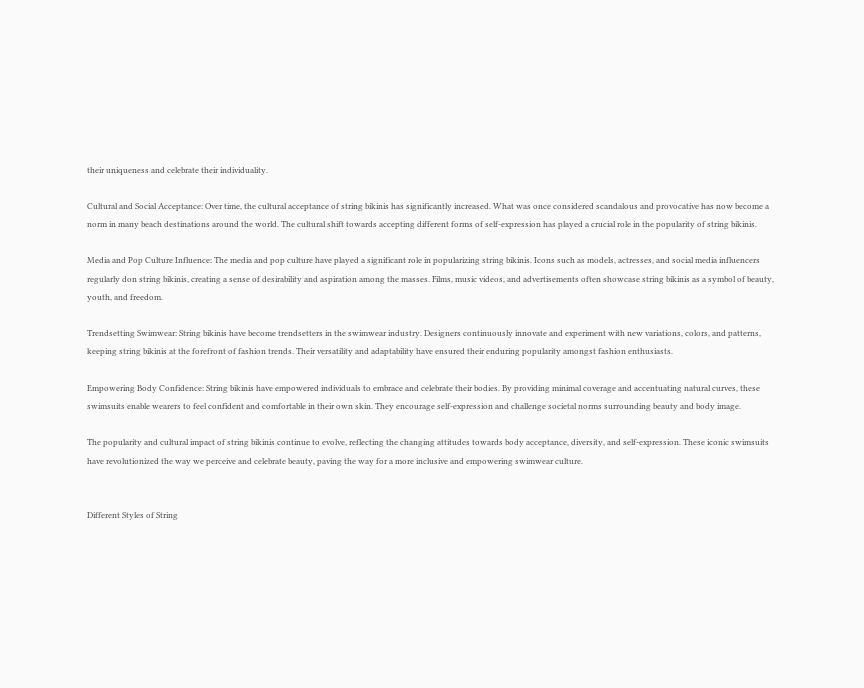their uniqueness and celebrate their individuality.

Cultural and Social Acceptance: Over time, the cultural acceptance of string bikinis has significantly increased. What was once considered scandalous and provocative has now become a norm in many beach destinations around the world. The cultural shift towards accepting different forms of self-expression has played a crucial role in the popularity of string bikinis.

Media and Pop Culture Influence: The media and pop culture have played a significant role in popularizing string bikinis. Icons such as models, actresses, and social media influencers regularly don string bikinis, creating a sense of desirability and aspiration among the masses. Films, music videos, and advertisements often showcase string bikinis as a symbol of beauty, youth, and freedom.

Trendsetting Swimwear: String bikinis have become trendsetters in the swimwear industry. Designers continuously innovate and experiment with new variations, colors, and patterns, keeping string bikinis at the forefront of fashion trends. Their versatility and adaptability have ensured their enduring popularity amongst fashion enthusiasts.

Empowering Body Confidence: String bikinis have empowered individuals to embrace and celebrate their bodies. By providing minimal coverage and accentuating natural curves, these swimsuits enable wearers to feel confident and comfortable in their own skin. They encourage self-expression and challenge societal norms surrounding beauty and body image.

The popularity and cultural impact of string bikinis continue to evolve, reflecting the changing attitudes towards body acceptance, diversity, and self-expression. These iconic swimsuits have revolutionized the way we perceive and celebrate beauty, paving the way for a more inclusive and empowering swimwear culture.


Different Styles of String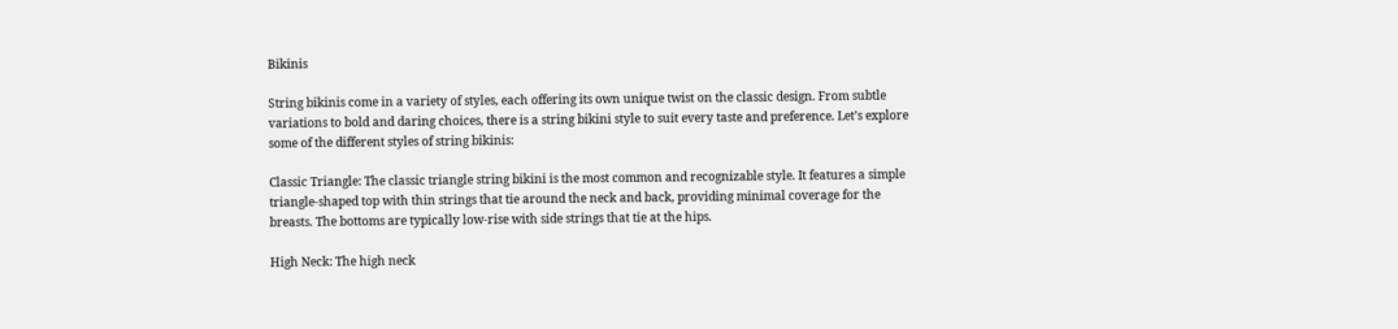Bikinis

String bikinis come in a variety of styles, each offering its own unique twist on the classic design. From subtle variations to bold and daring choices, there is a string bikini style to suit every taste and preference. Let’s explore some of the different styles of string bikinis:

Classic Triangle: The classic triangle string bikini is the most common and recognizable style. It features a simple triangle-shaped top with thin strings that tie around the neck and back, providing minimal coverage for the breasts. The bottoms are typically low-rise with side strings that tie at the hips.

High Neck: The high neck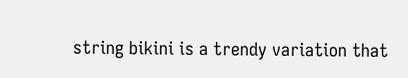string bikini is a trendy variation that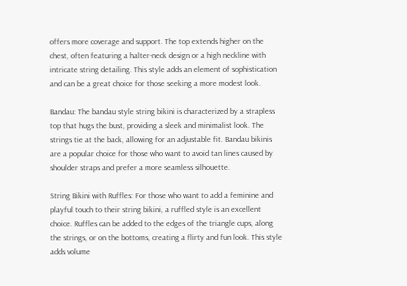offers more coverage and support. The top extends higher on the chest, often featuring a halter-neck design or a high neckline with intricate string detailing. This style adds an element of sophistication and can be a great choice for those seeking a more modest look.

Bandau: The bandau style string bikini is characterized by a strapless top that hugs the bust, providing a sleek and minimalist look. The strings tie at the back, allowing for an adjustable fit. Bandau bikinis are a popular choice for those who want to avoid tan lines caused by shoulder straps and prefer a more seamless silhouette.

String Bikini with Ruffles: For those who want to add a feminine and playful touch to their string bikini, a ruffled style is an excellent choice. Ruffles can be added to the edges of the triangle cups, along the strings, or on the bottoms, creating a flirty and fun look. This style adds volume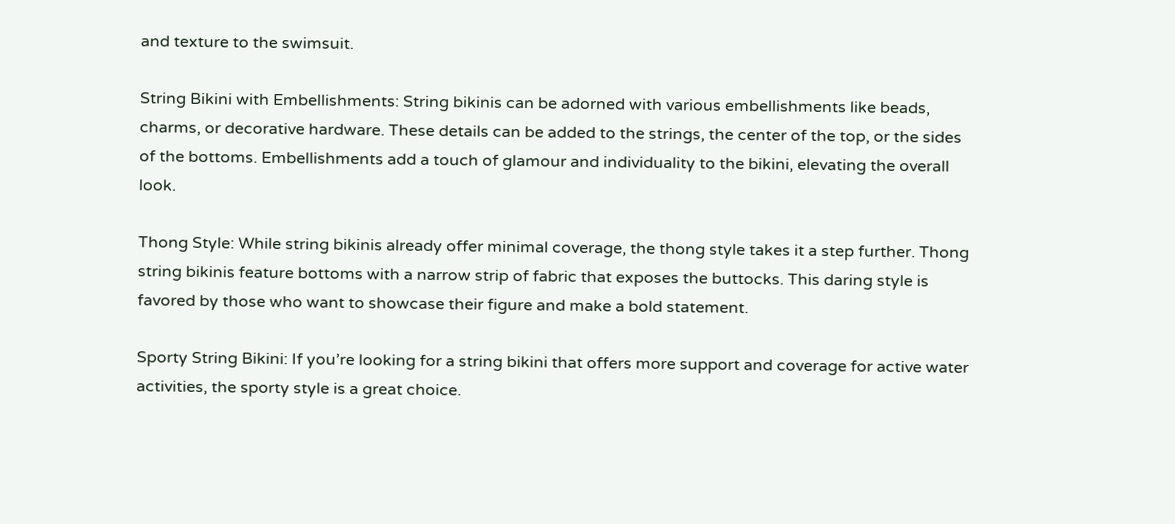and texture to the swimsuit.

String Bikini with Embellishments: String bikinis can be adorned with various embellishments like beads, charms, or decorative hardware. These details can be added to the strings, the center of the top, or the sides of the bottoms. Embellishments add a touch of glamour and individuality to the bikini, elevating the overall look.

Thong Style: While string bikinis already offer minimal coverage, the thong style takes it a step further. Thong string bikinis feature bottoms with a narrow strip of fabric that exposes the buttocks. This daring style is favored by those who want to showcase their figure and make a bold statement.

Sporty String Bikini: If you’re looking for a string bikini that offers more support and coverage for active water activities, the sporty style is a great choice.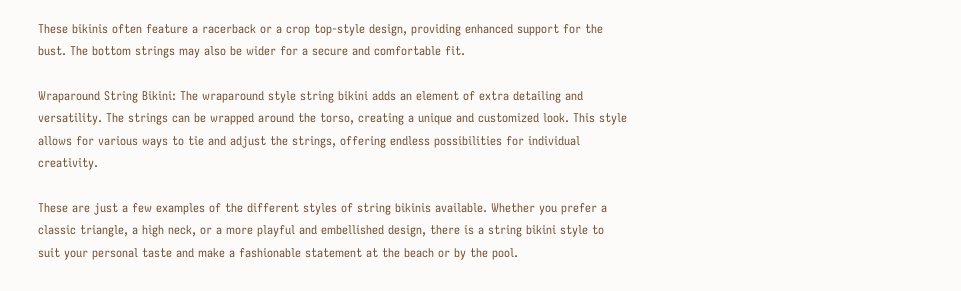These bikinis often feature a racerback or a crop top-style design, providing enhanced support for the bust. The bottom strings may also be wider for a secure and comfortable fit.

Wraparound String Bikini: The wraparound style string bikini adds an element of extra detailing and versatility. The strings can be wrapped around the torso, creating a unique and customized look. This style allows for various ways to tie and adjust the strings, offering endless possibilities for individual creativity.

These are just a few examples of the different styles of string bikinis available. Whether you prefer a classic triangle, a high neck, or a more playful and embellished design, there is a string bikini style to suit your personal taste and make a fashionable statement at the beach or by the pool.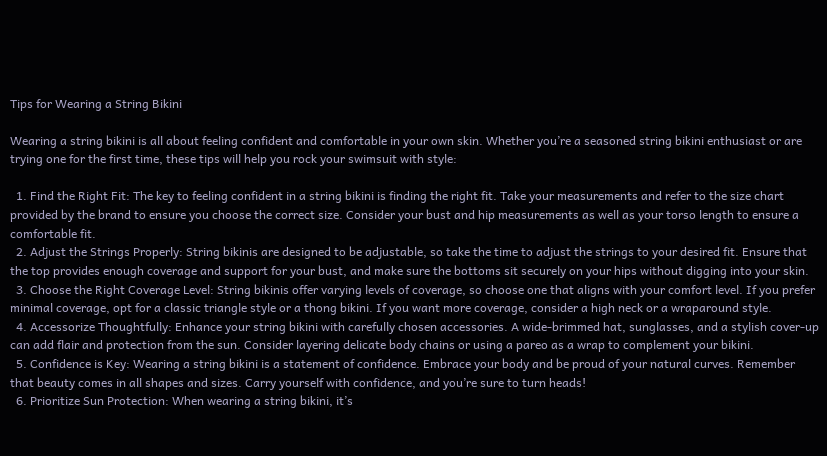Tips for Wearing a String Bikini

Wearing a string bikini is all about feeling confident and comfortable in your own skin. Whether you’re a seasoned string bikini enthusiast or are trying one for the first time, these tips will help you rock your swimsuit with style:

  1. Find the Right Fit: The key to feeling confident in a string bikini is finding the right fit. Take your measurements and refer to the size chart provided by the brand to ensure you choose the correct size. Consider your bust and hip measurements as well as your torso length to ensure a comfortable fit.
  2. Adjust the Strings Properly: String bikinis are designed to be adjustable, so take the time to adjust the strings to your desired fit. Ensure that the top provides enough coverage and support for your bust, and make sure the bottoms sit securely on your hips without digging into your skin.
  3. Choose the Right Coverage Level: String bikinis offer varying levels of coverage, so choose one that aligns with your comfort level. If you prefer minimal coverage, opt for a classic triangle style or a thong bikini. If you want more coverage, consider a high neck or a wraparound style.
  4. Accessorize Thoughtfully: Enhance your string bikini with carefully chosen accessories. A wide-brimmed hat, sunglasses, and a stylish cover-up can add flair and protection from the sun. Consider layering delicate body chains or using a pareo as a wrap to complement your bikini.
  5. Confidence is Key: Wearing a string bikini is a statement of confidence. Embrace your body and be proud of your natural curves. Remember that beauty comes in all shapes and sizes. Carry yourself with confidence, and you’re sure to turn heads!
  6. Prioritize Sun Protection: When wearing a string bikini, it’s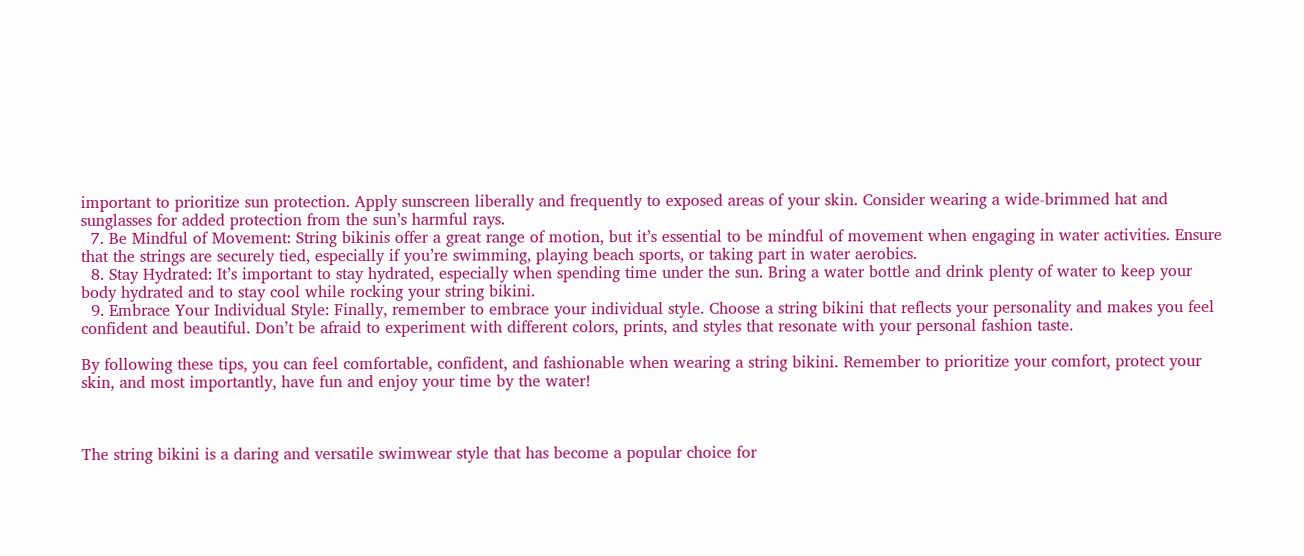important to prioritize sun protection. Apply sunscreen liberally and frequently to exposed areas of your skin. Consider wearing a wide-brimmed hat and sunglasses for added protection from the sun’s harmful rays.
  7. Be Mindful of Movement: String bikinis offer a great range of motion, but it’s essential to be mindful of movement when engaging in water activities. Ensure that the strings are securely tied, especially if you’re swimming, playing beach sports, or taking part in water aerobics.
  8. Stay Hydrated: It’s important to stay hydrated, especially when spending time under the sun. Bring a water bottle and drink plenty of water to keep your body hydrated and to stay cool while rocking your string bikini.
  9. Embrace Your Individual Style: Finally, remember to embrace your individual style. Choose a string bikini that reflects your personality and makes you feel confident and beautiful. Don’t be afraid to experiment with different colors, prints, and styles that resonate with your personal fashion taste.

By following these tips, you can feel comfortable, confident, and fashionable when wearing a string bikini. Remember to prioritize your comfort, protect your skin, and most importantly, have fun and enjoy your time by the water!



The string bikini is a daring and versatile swimwear style that has become a popular choice for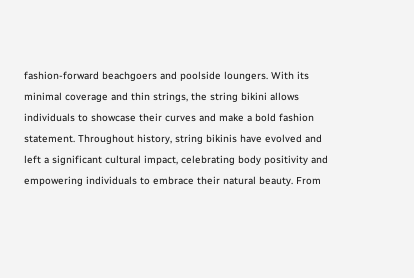fashion-forward beachgoers and poolside loungers. With its minimal coverage and thin strings, the string bikini allows individuals to showcase their curves and make a bold fashion statement. Throughout history, string bikinis have evolved and left a significant cultural impact, celebrating body positivity and empowering individuals to embrace their natural beauty. From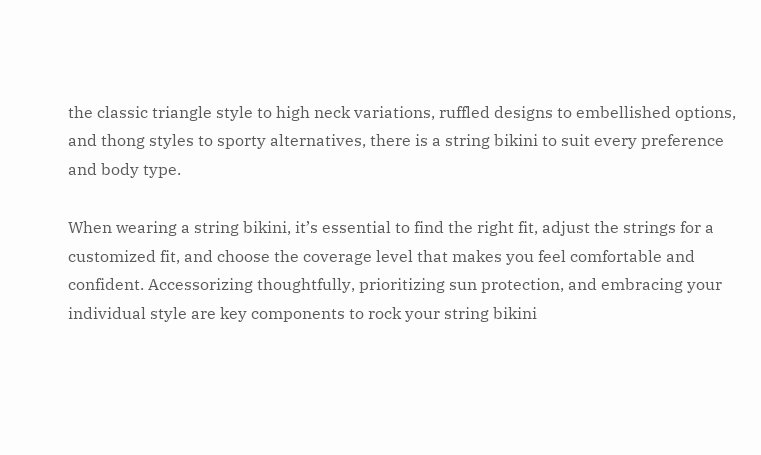the classic triangle style to high neck variations, ruffled designs to embellished options, and thong styles to sporty alternatives, there is a string bikini to suit every preference and body type.

When wearing a string bikini, it’s essential to find the right fit, adjust the strings for a customized fit, and choose the coverage level that makes you feel comfortable and confident. Accessorizing thoughtfully, prioritizing sun protection, and embracing your individual style are key components to rock your string bikini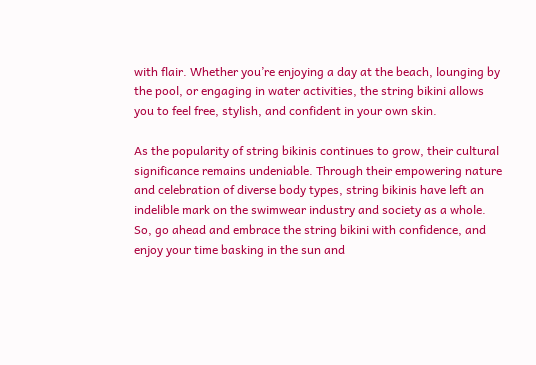with flair. Whether you’re enjoying a day at the beach, lounging by the pool, or engaging in water activities, the string bikini allows you to feel free, stylish, and confident in your own skin.

As the popularity of string bikinis continues to grow, their cultural significance remains undeniable. Through their empowering nature and celebration of diverse body types, string bikinis have left an indelible mark on the swimwear industry and society as a whole. So, go ahead and embrace the string bikini with confidence, and enjoy your time basking in the sun and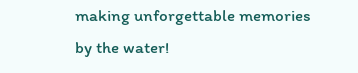making unforgettable memories by the water!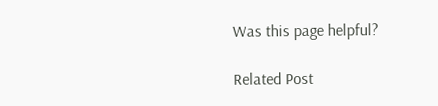Was this page helpful?

Related Post